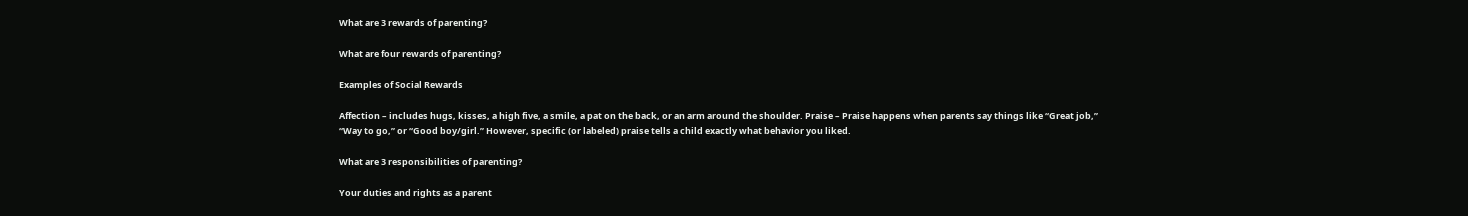What are 3 rewards of parenting?

What are four rewards of parenting?

Examples of Social Rewards

Affection – includes hugs, kisses, a high five, a smile, a pat on the back, or an arm around the shoulder. Praise – Praise happens when parents say things like “Great job,” “Way to go,” or “Good boy/girl.” However, specific (or labeled) praise tells a child exactly what behavior you liked.

What are 3 responsibilities of parenting?

Your duties and rights as a parent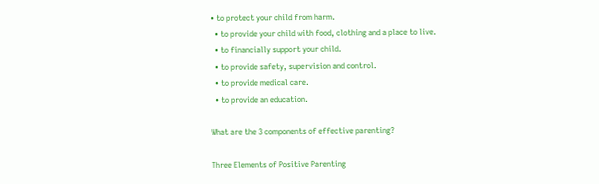• to protect your child from harm.
  • to provide your child with food, clothing and a place to live.
  • to financially support your child.
  • to provide safety, supervision and control.
  • to provide medical care.
  • to provide an education.

What are the 3 components of effective parenting?

Three Elements of Positive Parenting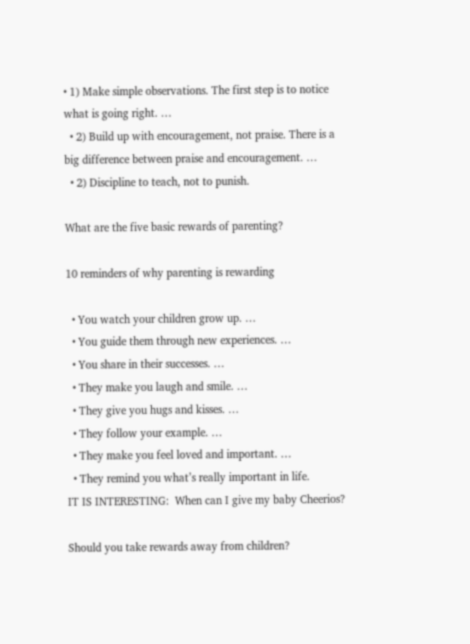• 1) Make simple observations. The first step is to notice what is going right. …
  • 2) Build up with encouragement, not praise. There is a big difference between praise and encouragement. …
  • 2) Discipline to teach, not to punish.

What are the five basic rewards of parenting?

10 reminders of why parenting is rewarding

  • You watch your children grow up. …
  • You guide them through new experiences. …
  • You share in their successes. …
  • They make you laugh and smile. …
  • They give you hugs and kisses. …
  • They follow your example. …
  • They make you feel loved and important. …
  • They remind you what’s really important in life.
IT IS INTERESTING:  When can I give my baby Cheerios?

Should you take rewards away from children?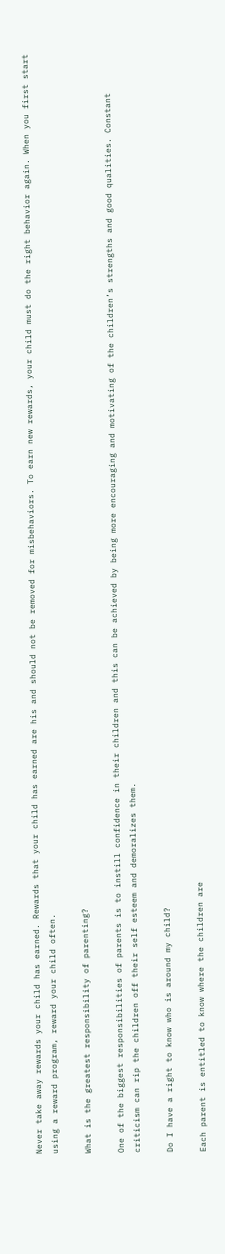Never take away rewards your child has earned. Rewards that your child has earned are his and should not be removed for misbehaviors. To earn new rewards, your child must do the right behavior again. When you first start using a reward program, reward your child often.

What is the greatest responsibility of parenting?

One of the biggest responsibilities of parents is to instill confidence in their children and this can be achieved by being more encouraging and motivating of the children’s strengths and good qualities. Constant criticism can rip the children off their self esteem and demoralizes them.

Do I have a right to know who is around my child?

Each parent is entitled to know where the children are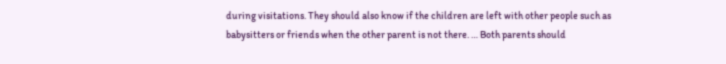during visitations. They should also know if the children are left with other people such as babysitters or friends when the other parent is not there. … Both parents should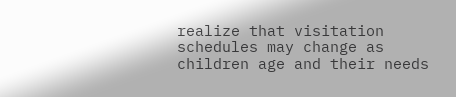realize that visitation schedules may change as children age and their needs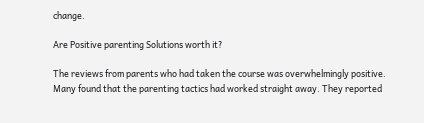change.

Are Positive parenting Solutions worth it?

The reviews from parents who had taken the course was overwhelmingly positive. Many found that the parenting tactics had worked straight away. They reported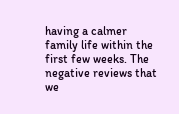having a calmer family life within the first few weeks. The negative reviews that we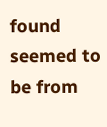found seemed to be from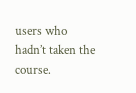users who hadn’t taken the course.